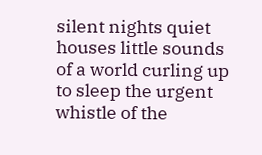silent nights quiet houses little sounds of a world curling up to sleep the urgent whistle of the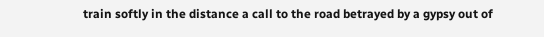train softly in the distance a call to the road betrayed by a gypsy out of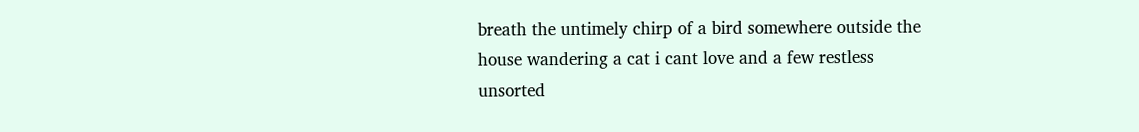breath the untimely chirp of a bird somewhere outside the house wandering a cat i cant love and a few restless unsorted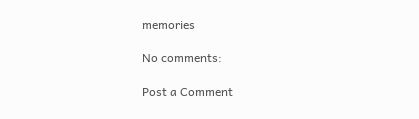memories

No comments:

Post a Comment